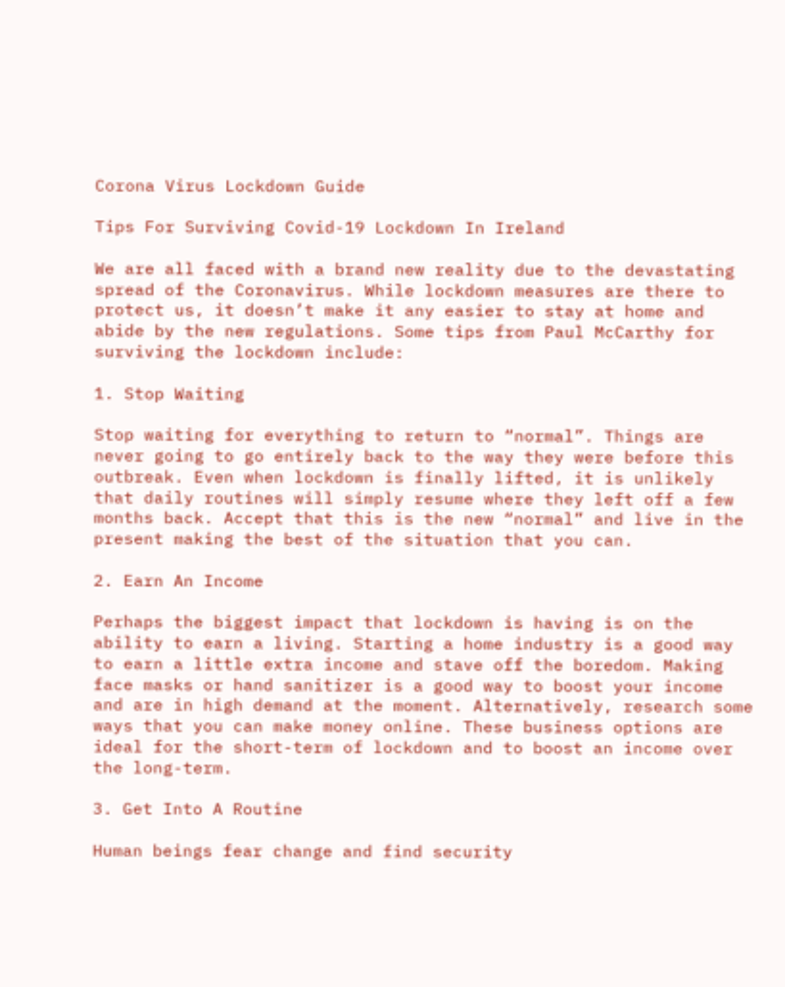Corona Virus Lockdown Guide

Tips For Surviving Covid-19 Lockdown In Ireland

We are all faced with a brand new reality due to the devastating spread of the Coronavirus. While lockdown measures are there to protect us, it doesn’t make it any easier to stay at home and abide by the new regulations. Some tips from Paul McCarthy for surviving the lockdown include:

1. Stop Waiting

Stop waiting for everything to return to “normal”. Things are never going to go entirely back to the way they were before this outbreak. Even when lockdown is finally lifted, it is unlikely that daily routines will simply resume where they left off a few months back. Accept that this is the new “normal” and live in the present making the best of the situation that you can.

2. Earn An Income

Perhaps the biggest impact that lockdown is having is on the ability to earn a living. Starting a home industry is a good way to earn a little extra income and stave off the boredom. Making face masks or hand sanitizer is a good way to boost your income and are in high demand at the moment. Alternatively, research some ways that you can make money online. These business options are ideal for the short-term of lockdown and to boost an income over the long-term.

3. Get Into A Routine

Human beings fear change and find security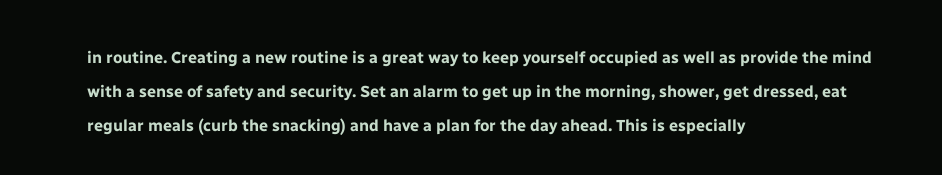in routine. Creating a new routine is a great way to keep yourself occupied as well as provide the mind with a sense of safety and security. Set an alarm to get up in the morning, shower, get dressed, eat regular meals (curb the snacking) and have a plan for the day ahead. This is especially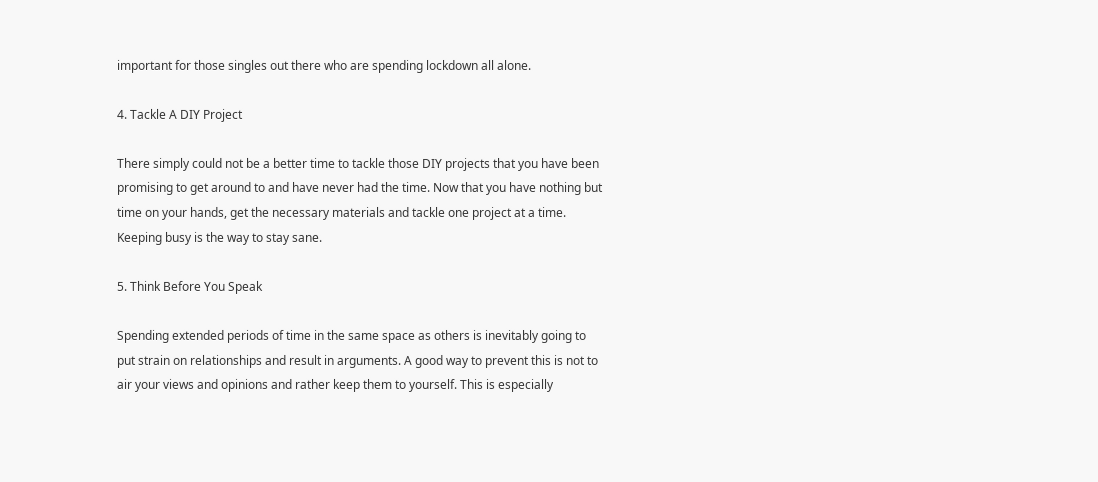important for those singles out there who are spending lockdown all alone.

4. Tackle A DIY Project

There simply could not be a better time to tackle those DIY projects that you have been promising to get around to and have never had the time. Now that you have nothing but time on your hands, get the necessary materials and tackle one project at a time. Keeping busy is the way to stay sane.

5. Think Before You Speak

Spending extended periods of time in the same space as others is inevitably going to put strain on relationships and result in arguments. A good way to prevent this is not to air your views and opinions and rather keep them to yourself. This is especially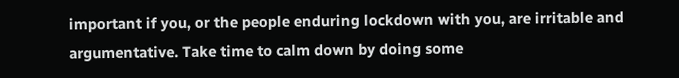important if you, or the people enduring lockdown with you, are irritable and argumentative. Take time to calm down by doing some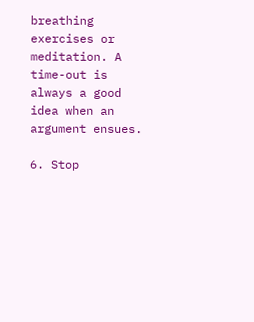breathing exercises or meditation. A time-out is always a good idea when an argument ensues.

6. Stop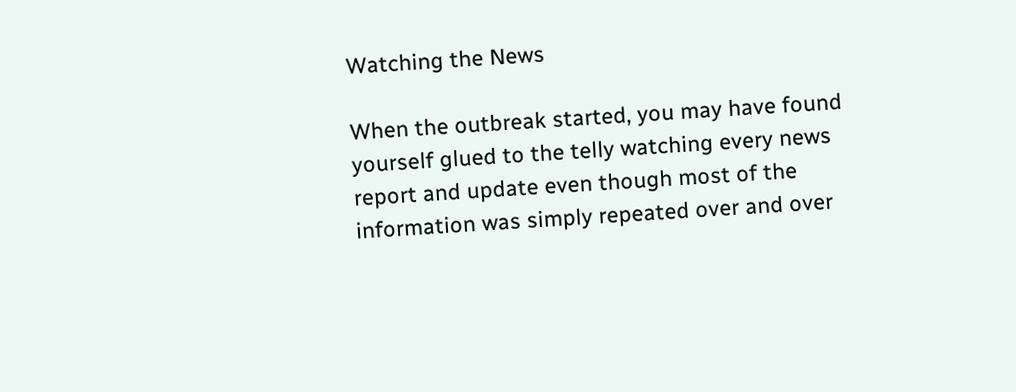Watching the News

When the outbreak started, you may have found yourself glued to the telly watching every news report and update even though most of the information was simply repeated over and over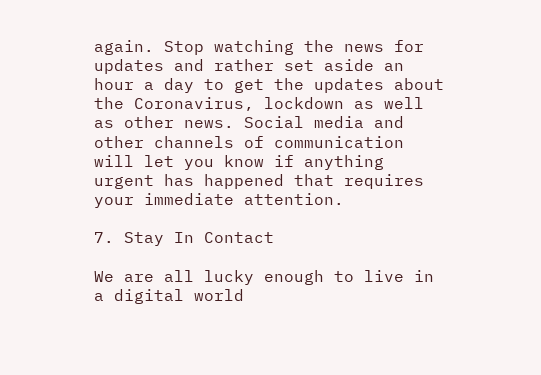again. Stop watching the news for updates and rather set aside an hour a day to get the updates about the Coronavirus, lockdown as well as other news. Social media and other channels of communication will let you know if anything urgent has happened that requires your immediate attention.

7. Stay In Contact

We are all lucky enough to live in a digital world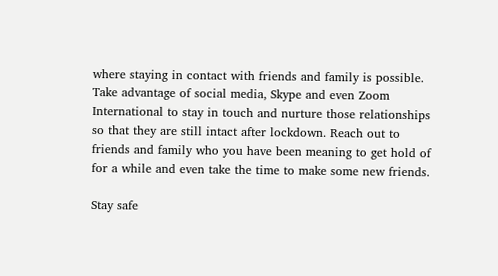where staying in contact with friends and family is possible. Take advantage of social media, Skype and even Zoom International to stay in touch and nurture those relationships so that they are still intact after lockdown. Reach out to friends and family who you have been meaning to get hold of for a while and even take the time to make some new friends.

Stay safe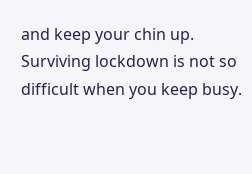and keep your chin up. Surviving lockdown is not so difficult when you keep busy.